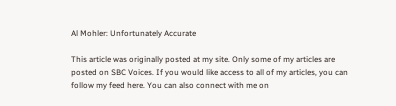Al Mohler: Unfortunately Accurate

This article was originally posted at my site. Only some of my articles are posted on SBC Voices. If you would like access to all of my articles, you can follow my feed here. You can also connect with me on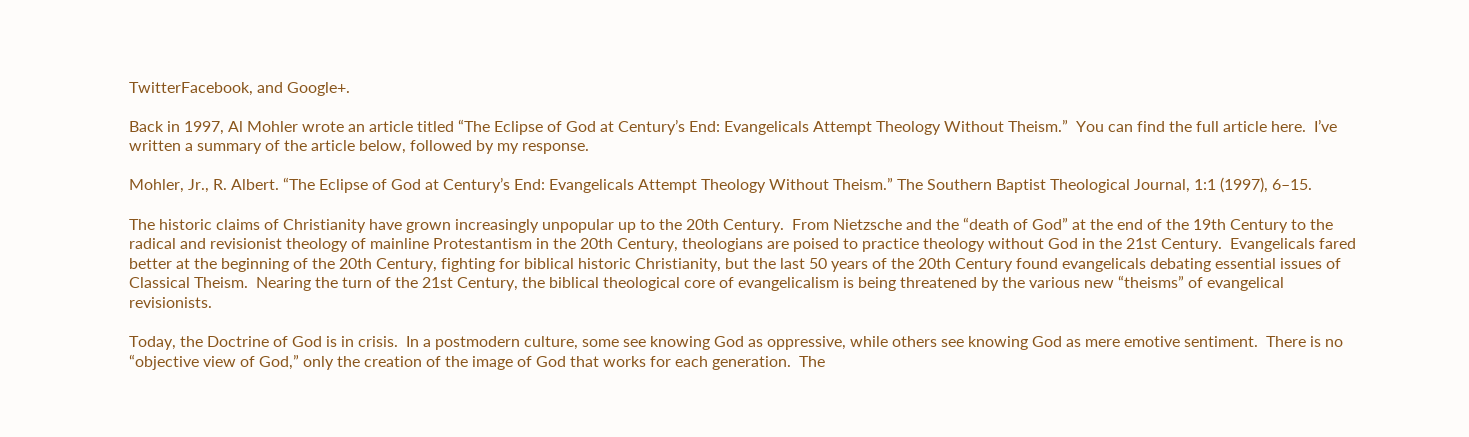TwitterFacebook, and Google+.

Back in 1997, Al Mohler wrote an article titled “The Eclipse of God at Century’s End: Evangelicals Attempt Theology Without Theism.”  You can find the full article here.  I’ve written a summary of the article below, followed by my response.

Mohler, Jr., R. Albert. “The Eclipse of God at Century’s End: Evangelicals Attempt Theology Without Theism.” The Southern Baptist Theological Journal, 1:1 (1997), 6–15.

The historic claims of Christianity have grown increasingly unpopular up to the 20th Century.  From Nietzsche and the “death of God” at the end of the 19th Century to the radical and revisionist theology of mainline Protestantism in the 20th Century, theologians are poised to practice theology without God in the 21st Century.  Evangelicals fared better at the beginning of the 20th Century, fighting for biblical historic Christianity, but the last 50 years of the 20th Century found evangelicals debating essential issues of Classical Theism.  Nearing the turn of the 21st Century, the biblical theological core of evangelicalism is being threatened by the various new “theisms” of evangelical revisionists.

Today, the Doctrine of God is in crisis.  In a postmodern culture, some see knowing God as oppressive, while others see knowing God as mere emotive sentiment.  There is no “objective view of God,” only the creation of the image of God that works for each generation.  The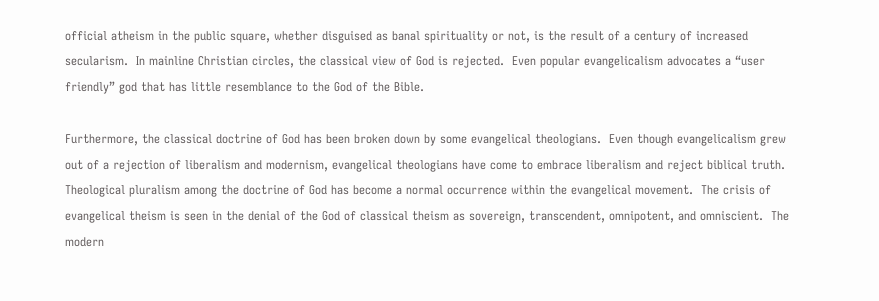official atheism in the public square, whether disguised as banal spirituality or not, is the result of a century of increased secularism.  In mainline Christian circles, the classical view of God is rejected.  Even popular evangelicalism advocates a “user friendly” god that has little resemblance to the God of the Bible.

Furthermore, the classical doctrine of God has been broken down by some evangelical theologians.  Even though evangelicalism grew out of a rejection of liberalism and modernism, evangelical theologians have come to embrace liberalism and reject biblical truth.  Theological pluralism among the doctrine of God has become a normal occurrence within the evangelical movement.  The crisis of evangelical theism is seen in the denial of the God of classical theism as sovereign, transcendent, omnipotent, and omniscient.  The modern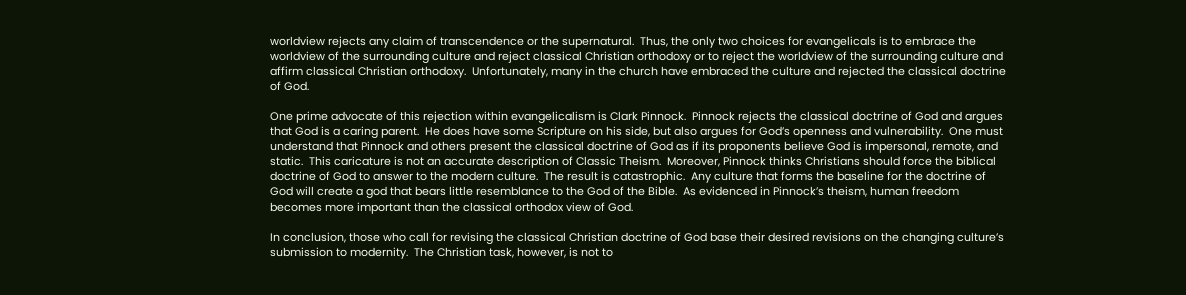worldview rejects any claim of transcendence or the supernatural.  Thus, the only two choices for evangelicals is to embrace the worldview of the surrounding culture and reject classical Christian orthodoxy or to reject the worldview of the surrounding culture and affirm classical Christian orthodoxy.  Unfortunately, many in the church have embraced the culture and rejected the classical doctrine of God.

One prime advocate of this rejection within evangelicalism is Clark Pinnock.  Pinnock rejects the classical doctrine of God and argues that God is a caring parent.  He does have some Scripture on his side, but also argues for God’s openness and vulnerability.  One must understand that Pinnock and others present the classical doctrine of God as if its proponents believe God is impersonal, remote, and static.  This caricature is not an accurate description of Classic Theism.  Moreover, Pinnock thinks Christians should force the biblical doctrine of God to answer to the modern culture.  The result is catastrophic.  Any culture that forms the baseline for the doctrine of God will create a god that bears little resemblance to the God of the Bible.  As evidenced in Pinnock’s theism, human freedom becomes more important than the classical orthodox view of God.

In conclusion, those who call for revising the classical Christian doctrine of God base their desired revisions on the changing culture’s submission to modernity.  The Christian task, however, is not to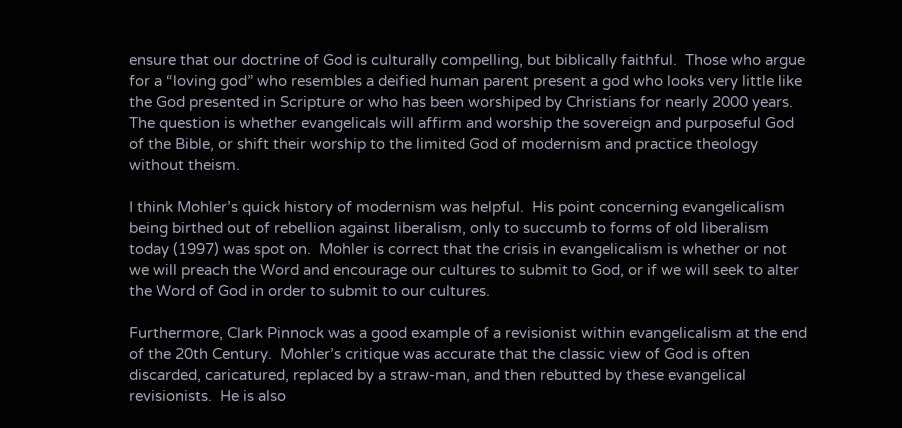ensure that our doctrine of God is culturally compelling, but biblically faithful.  Those who argue for a “loving god” who resembles a deified human parent present a god who looks very little like the God presented in Scripture or who has been worshiped by Christians for nearly 2000 years.  The question is whether evangelicals will affirm and worship the sovereign and purposeful God of the Bible, or shift their worship to the limited God of modernism and practice theology without theism.

I think Mohler’s quick history of modernism was helpful.  His point concerning evangelicalism being birthed out of rebellion against liberalism, only to succumb to forms of old liberalism today (1997) was spot on.  Mohler is correct that the crisis in evangelicalism is whether or not we will preach the Word and encourage our cultures to submit to God, or if we will seek to alter the Word of God in order to submit to our cultures.

Furthermore, Clark Pinnock was a good example of a revisionist within evangelicalism at the end of the 20th Century.  Mohler’s critique was accurate that the classic view of God is often discarded, caricatured, replaced by a straw-man, and then rebutted by these evangelical revisionists.  He is also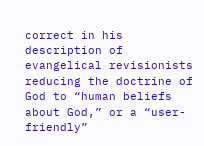correct in his description of evangelical revisionists reducing the doctrine of God to “human beliefs about God,” or a “user-friendly”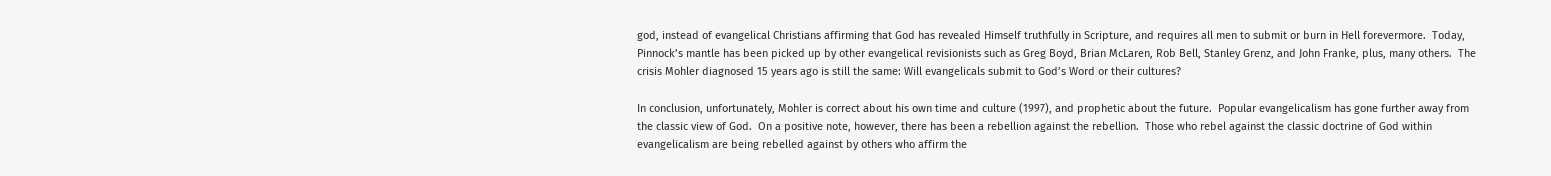god, instead of evangelical Christians affirming that God has revealed Himself truthfully in Scripture, and requires all men to submit or burn in Hell forevermore.  Today, Pinnock’s mantle has been picked up by other evangelical revisionists such as Greg Boyd, Brian McLaren, Rob Bell, Stanley Grenz, and John Franke, plus, many others.  The crisis Mohler diagnosed 15 years ago is still the same: Will evangelicals submit to God’s Word or their cultures?

In conclusion, unfortunately, Mohler is correct about his own time and culture (1997), and prophetic about the future.  Popular evangelicalism has gone further away from the classic view of God.  On a positive note, however, there has been a rebellion against the rebellion.  Those who rebel against the classic doctrine of God within evangelicalism are being rebelled against by others who affirm the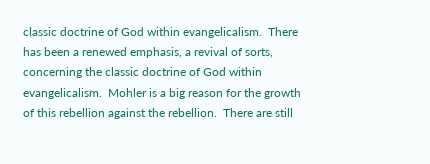classic doctrine of God within evangelicalism.  There has been a renewed emphasis, a revival of sorts, concerning the classic doctrine of God within evangelicalism.  Mohler is a big reason for the growth of this rebellion against the rebellion.  There are still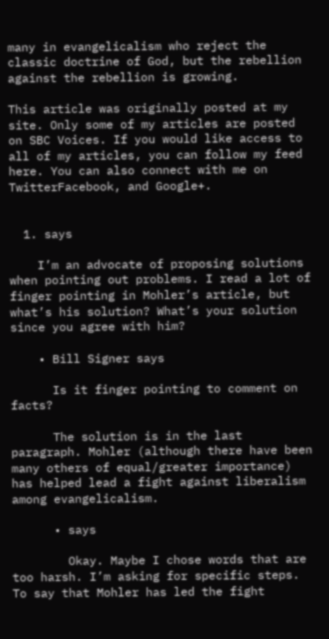many in evangelicalism who reject the classic doctrine of God, but the rebellion against the rebellion is growing.

This article was originally posted at my site. Only some of my articles are posted on SBC Voices. If you would like access to all of my articles, you can follow my feed here. You can also connect with me on TwitterFacebook, and Google+.


  1. says

    I’m an advocate of proposing solutions when pointing out problems. I read a lot of finger pointing in Mohler’s article, but what’s his solution? What’s your solution since you agree with him?

    • Bill Signer says

      Is it finger pointing to comment on facts?

      The solution is in the last paragraph. Mohler (although there have been many others of equal/greater importance) has helped lead a fight against liberalism among evangelicalism.

      • says

        Okay. Maybe I chose words that are too harsh. I’m asking for specific steps. To say that Mohler has led the fight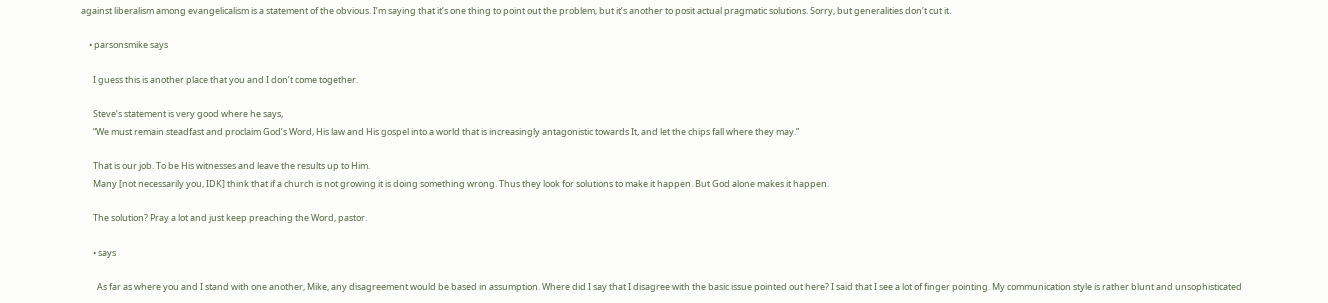against liberalism among evangelicalism is a statement of the obvious. I’m saying that it’s one thing to point out the problem, but it’s another to posit actual pragmatic solutions. Sorry, but generalities don’t cut it.

    • parsonsmike says

      I guess this is another place that you and I don’t come together.

      Steve’s statement is very good where he says,
      “We must remain steadfast and proclaim God’s Word, His law and His gospel into a world that is increasingly antagonistic towards It, and let the chips fall where they may.”

      That is our job. To be His witnesses and leave the results up to Him.
      Many [not necessarily you, IDK] think that if a church is not growing it is doing something wrong. Thus they look for solutions to make it happen. But God alone makes it happen.

      The solution? Pray a lot and just keep preaching the Word, pastor.

      • says

        As far as where you and I stand with one another, Mike, any disagreement would be based in assumption. Where did I say that I disagree with the basic issue pointed out here? I said that I see a lot of finger pointing. My communication style is rather blunt and unsophisticated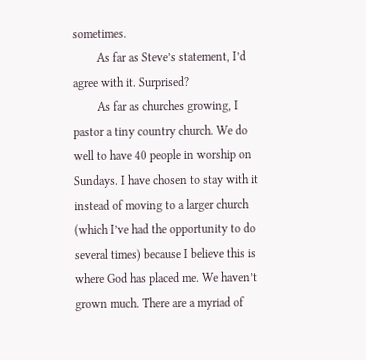sometimes.
        As far as Steve’s statement, I’d agree with it. Surprised?
        As far as churches growing, I pastor a tiny country church. We do well to have 40 people in worship on Sundays. I have chosen to stay with it instead of moving to a larger church (which I’ve had the opportunity to do several times) because I believe this is where God has placed me. We haven’t grown much. There are a myriad of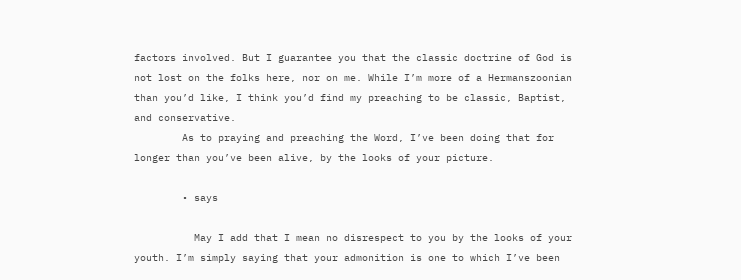factors involved. But I guarantee you that the classic doctrine of God is not lost on the folks here, nor on me. While I’m more of a Hermanszoonian than you’d like, I think you’d find my preaching to be classic, Baptist, and conservative.
        As to praying and preaching the Word, I’ve been doing that for longer than you’ve been alive, by the looks of your picture.

        • says

          May I add that I mean no disrespect to you by the looks of your youth. I’m simply saying that your admonition is one to which I’ve been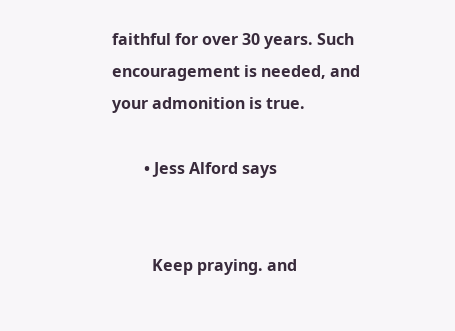faithful for over 30 years. Such encouragement is needed, and your admonition is true.

        • Jess Alford says


          Keep praying. and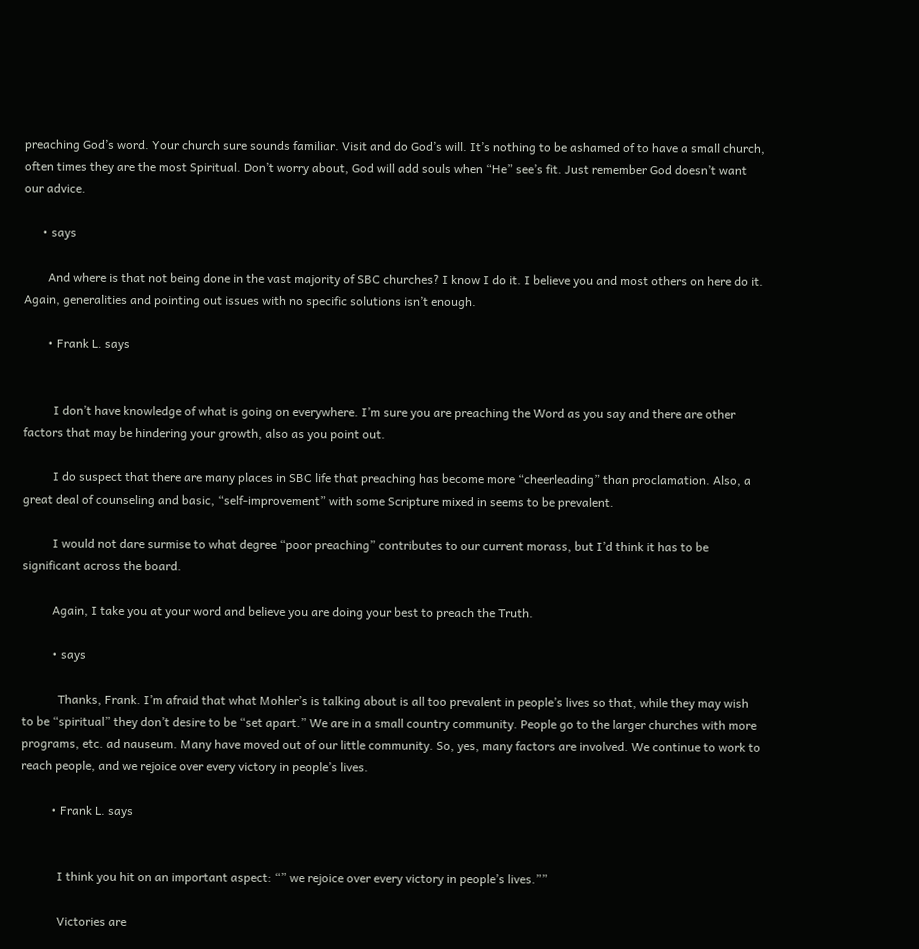preaching God’s word. Your church sure sounds familiar. Visit and do God’s will. It’s nothing to be ashamed of to have a small church, often times they are the most Spiritual. Don’t worry about, God will add souls when “He” see’s fit. Just remember God doesn’t want our advice.

      • says

        And where is that not being done in the vast majority of SBC churches? I know I do it. I believe you and most others on here do it. Again, generalities and pointing out issues with no specific solutions isn’t enough.

        • Frank L. says


          I don’t have knowledge of what is going on everywhere. I’m sure you are preaching the Word as you say and there are other factors that may be hindering your growth, also as you point out.

          I do suspect that there are many places in SBC life that preaching has become more “cheerleading” than proclamation. Also, a great deal of counseling and basic, “self-improvement” with some Scripture mixed in seems to be prevalent.

          I would not dare surmise to what degree “poor preaching” contributes to our current morass, but I’d think it has to be significant across the board.

          Again, I take you at your word and believe you are doing your best to preach the Truth.

          • says

            Thanks, Frank. I’m afraid that what Mohler’s is talking about is all too prevalent in people’s lives so that, while they may wish to be “spiritual” they don’t desire to be “set apart.” We are in a small country community. People go to the larger churches with more programs, etc. ad nauseum. Many have moved out of our little community. So, yes, many factors are involved. We continue to work to reach people, and we rejoice over every victory in people’s lives.

          • Frank L. says


            I think you hit on an important aspect: “” we rejoice over every victory in people’s lives.””

            Victories are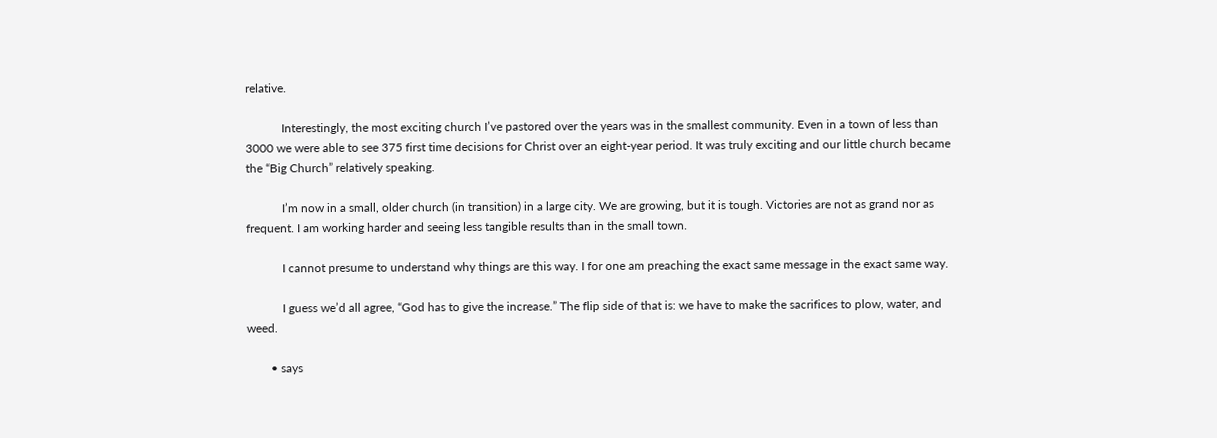relative.

            Interestingly, the most exciting church I’ve pastored over the years was in the smallest community. Even in a town of less than 3000 we were able to see 375 first time decisions for Christ over an eight-year period. It was truly exciting and our little church became the “Big Church” relatively speaking.

            I’m now in a small, older church (in transition) in a large city. We are growing, but it is tough. Victories are not as grand nor as frequent. I am working harder and seeing less tangible results than in the small town.

            I cannot presume to understand why things are this way. I for one am preaching the exact same message in the exact same way.

            I guess we’d all agree, “God has to give the increase.” The flip side of that is: we have to make the sacrifices to plow, water, and weed.

        • says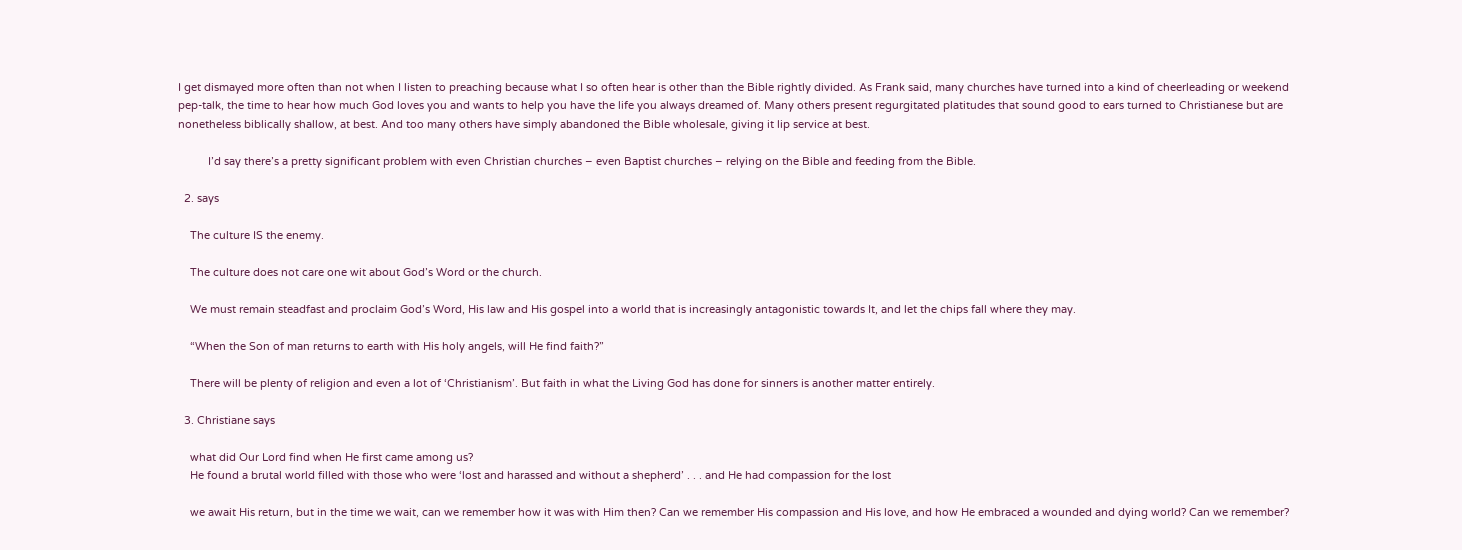I get dismayed more often than not when I listen to preaching because what I so often hear is other than the Bible rightly divided. As Frank said, many churches have turned into a kind of cheerleading or weekend pep-talk, the time to hear how much God loves you and wants to help you have the life you always dreamed of. Many others present regurgitated platitudes that sound good to ears turned to Christianese but are nonetheless biblically shallow, at best. And too many others have simply abandoned the Bible wholesale, giving it lip service at best.

          I’d say there’s a pretty significant problem with even Christian churches – even Baptist churches – relying on the Bible and feeding from the Bible.

  2. says

    The culture IS the enemy.

    The culture does not care one wit about God’s Word or the church.

    We must remain steadfast and proclaim God’s Word, His law and His gospel into a world that is increasingly antagonistic towards It, and let the chips fall where they may.

    “When the Son of man returns to earth with His holy angels, will He find faith?”

    There will be plenty of religion and even a lot of ‘Christianism’. But faith in what the Living God has done for sinners is another matter entirely.

  3. Christiane says

    what did Our Lord find when He first came among us?
    He found a brutal world filled with those who were ‘lost and harassed and without a shepherd’ . . . and He had compassion for the lost

    we await His return, but in the time we wait, can we remember how it was with Him then? Can we remember His compassion and His love, and how He embraced a wounded and dying world? Can we remember?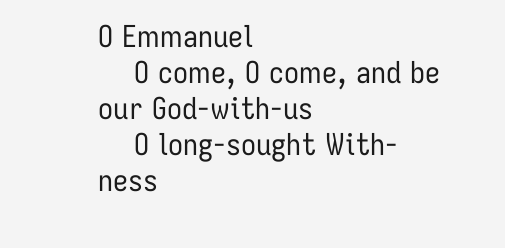O Emmanuel
    O come, O come, and be our God-with-us
    O long-sought With-ness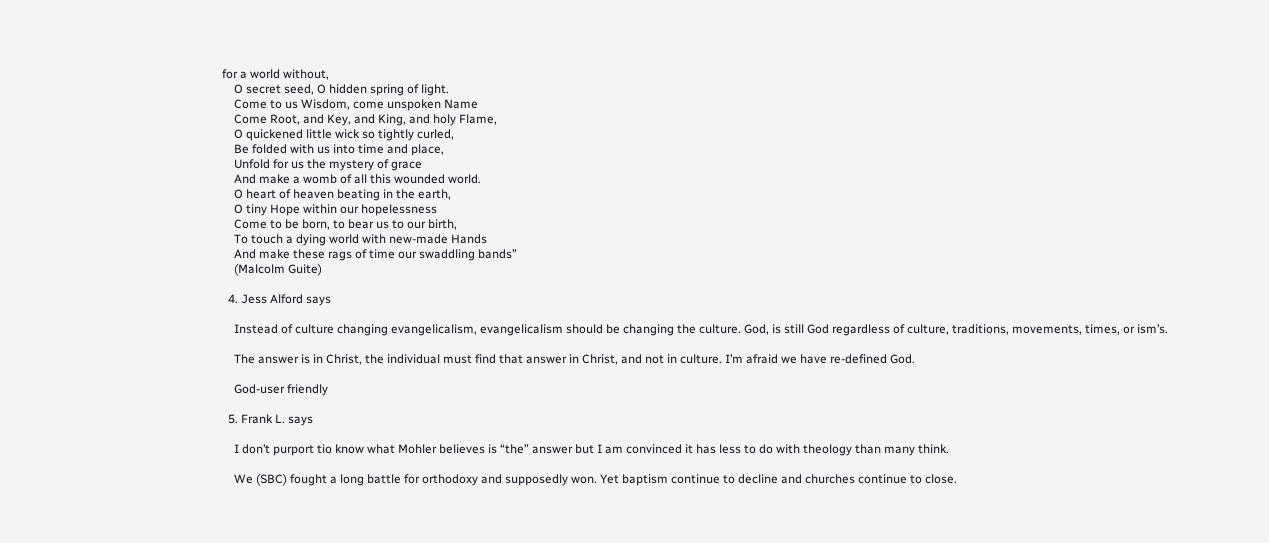for a world without,
    O secret seed, O hidden spring of light.
    Come to us Wisdom, come unspoken Name
    Come Root, and Key, and King, and holy Flame,
    O quickened little wick so tightly curled,
    Be folded with us into time and place,
    Unfold for us the mystery of grace
    And make a womb of all this wounded world.
    O heart of heaven beating in the earth,
    O tiny Hope within our hopelessness
    Come to be born, to bear us to our birth,
    To touch a dying world with new-made Hands
    And make these rags of time our swaddling bands”
    (Malcolm Guite)

  4. Jess Alford says

    Instead of culture changing evangelicalism, evangelicalism should be changing the culture. God, is still God regardless of culture, traditions, movements, times, or ism’s.

    The answer is in Christ, the individual must find that answer in Christ, and not in culture. I’m afraid we have re-defined God.

    God-user friendly

  5. Frank L. says

    I don’t purport tio know what Mohler believes is “the” answer but I am convinced it has less to do with theology than many think.

    We (SBC) fought a long battle for orthodoxy and supposedly won. Yet baptism continue to decline and churches continue to close.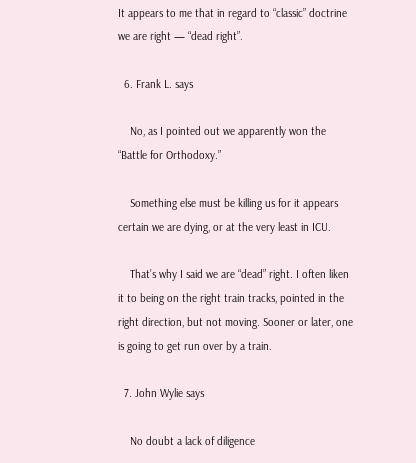It appears to me that in regard to “classic” doctrine we are right — “dead right”.

  6. Frank L. says

    No, as I pointed out we apparently won the “Battle for Orthodoxy.”

    Something else must be killing us for it appears certain we are dying, or at the very least in ICU.

    That’s why I said we are “dead” right. I often liken it to being on the right train tracks, pointed in the right direction, but not moving. Sooner or later, one is going to get run over by a train.

  7. John Wylie says

    No doubt a lack of diligence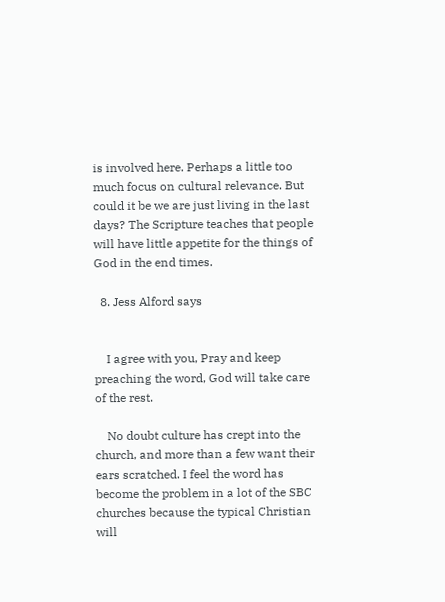is involved here. Perhaps a little too much focus on cultural relevance. But could it be we are just living in the last days? The Scripture teaches that people will have little appetite for the things of God in the end times.

  8. Jess Alford says


    I agree with you, Pray and keep preaching the word, God will take care of the rest.

    No doubt culture has crept into the church, and more than a few want their ears scratched. I feel the word has become the problem in a lot of the SBC churches because the typical Christian will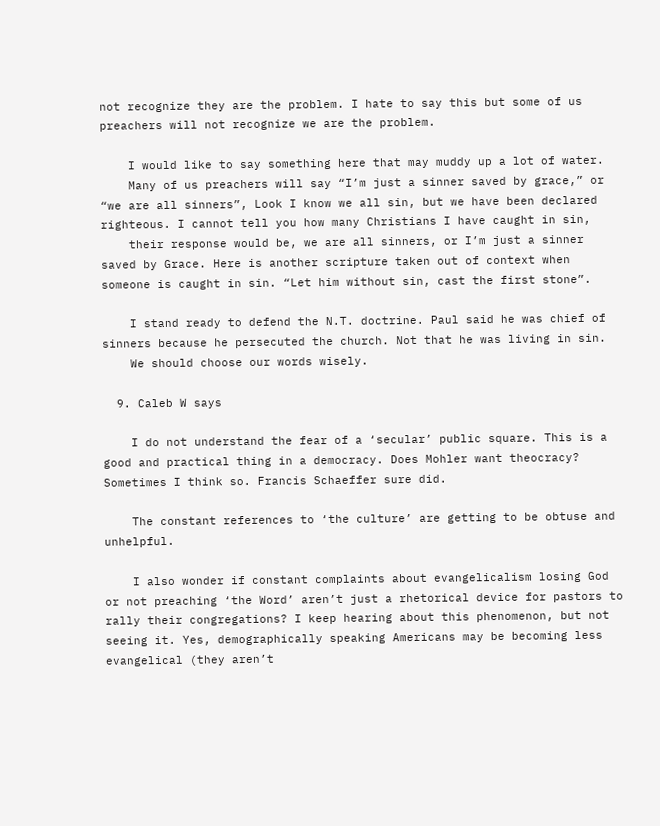not recognize they are the problem. I hate to say this but some of us preachers will not recognize we are the problem.

    I would like to say something here that may muddy up a lot of water.
    Many of us preachers will say “I’m just a sinner saved by grace,” or “we are all sinners”, Look I know we all sin, but we have been declared righteous. I cannot tell you how many Christians I have caught in sin,
    their response would be, we are all sinners, or I’m just a sinner saved by Grace. Here is another scripture taken out of context when someone is caught in sin. “Let him without sin, cast the first stone”.

    I stand ready to defend the N.T. doctrine. Paul said he was chief of sinners because he persecuted the church. Not that he was living in sin.
    We should choose our words wisely.

  9. Caleb W says

    I do not understand the fear of a ‘secular’ public square. This is a good and practical thing in a democracy. Does Mohler want theocracy? Sometimes I think so. Francis Schaeffer sure did.

    The constant references to ‘the culture’ are getting to be obtuse and unhelpful.

    I also wonder if constant complaints about evangelicalism losing God or not preaching ‘the Word’ aren’t just a rhetorical device for pastors to rally their congregations? I keep hearing about this phenomenon, but not seeing it. Yes, demographically speaking Americans may be becoming less evangelical (they aren’t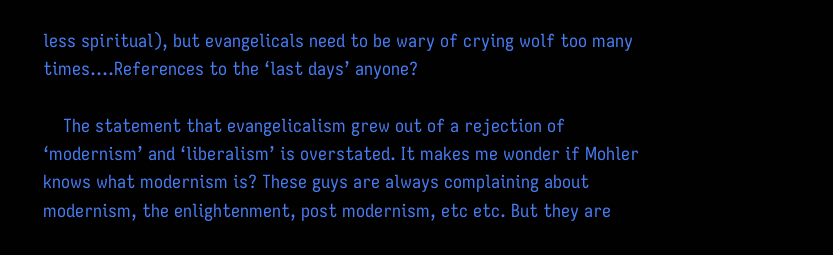less spiritual), but evangelicals need to be wary of crying wolf too many times….References to the ‘last days’ anyone?

    The statement that evangelicalism grew out of a rejection of ‘modernism’ and ‘liberalism’ is overstated. It makes me wonder if Mohler knows what modernism is? These guys are always complaining about modernism, the enlightenment, post modernism, etc etc. But they are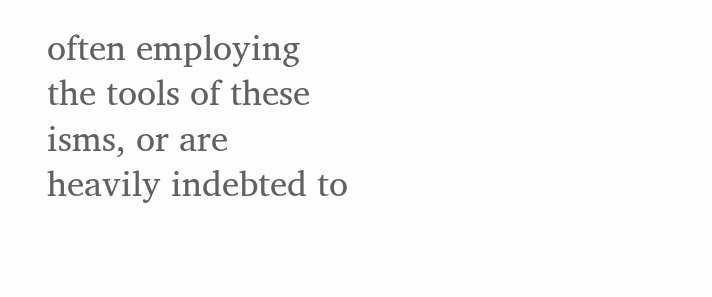often employing the tools of these isms, or are heavily indebted to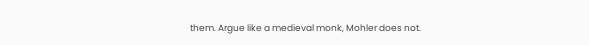them. Argue like a medieval monk, Mohler does not.